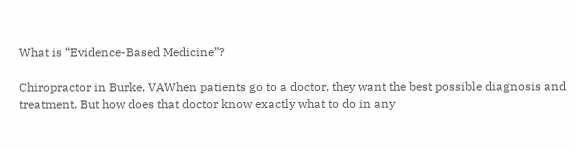What is “Evidence-Based Medicine”?

Chiropractor in Burke, VAWhen patients go to a doctor, they want the best possible diagnosis and treatment. But how does that doctor know exactly what to do in any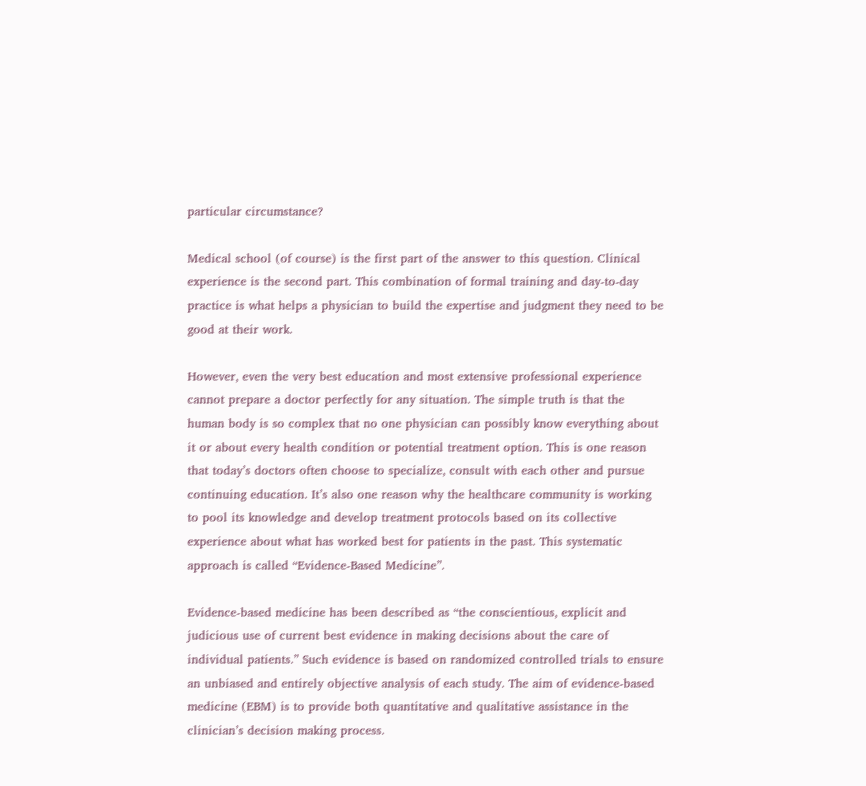particular circumstance?

Medical school (of course) is the first part of the answer to this question. Clinical experience is the second part. This combination of formal training and day-to-day practice is what helps a physician to build the expertise and judgment they need to be good at their work.

However, even the very best education and most extensive professional experience cannot prepare a doctor perfectly for any situation. The simple truth is that the human body is so complex that no one physician can possibly know everything about it or about every health condition or potential treatment option. This is one reason that today’s doctors often choose to specialize, consult with each other and pursue continuing education. It’s also one reason why the healthcare community is working to pool its knowledge and develop treatment protocols based on its collective experience about what has worked best for patients in the past. This systematic approach is called “Evidence-Based Medicine”.

Evidence-based medicine has been described as “the conscientious, explicit and judicious use of current best evidence in making decisions about the care of individual patients.” Such evidence is based on randomized controlled trials to ensure an unbiased and entirely objective analysis of each study. The aim of evidence-based medicine (EBM) is to provide both quantitative and qualitative assistance in the clinician’s decision making process.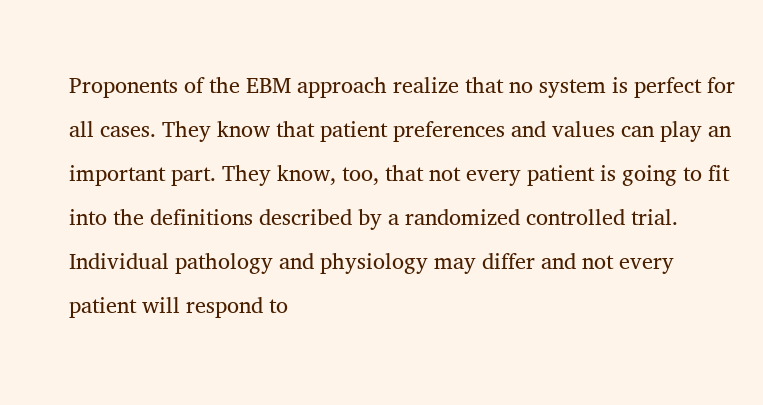Proponents of the EBM approach realize that no system is perfect for all cases. They know that patient preferences and values can play an important part. They know, too, that not every patient is going to fit into the definitions described by a randomized controlled trial. Individual pathology and physiology may differ and not every patient will respond to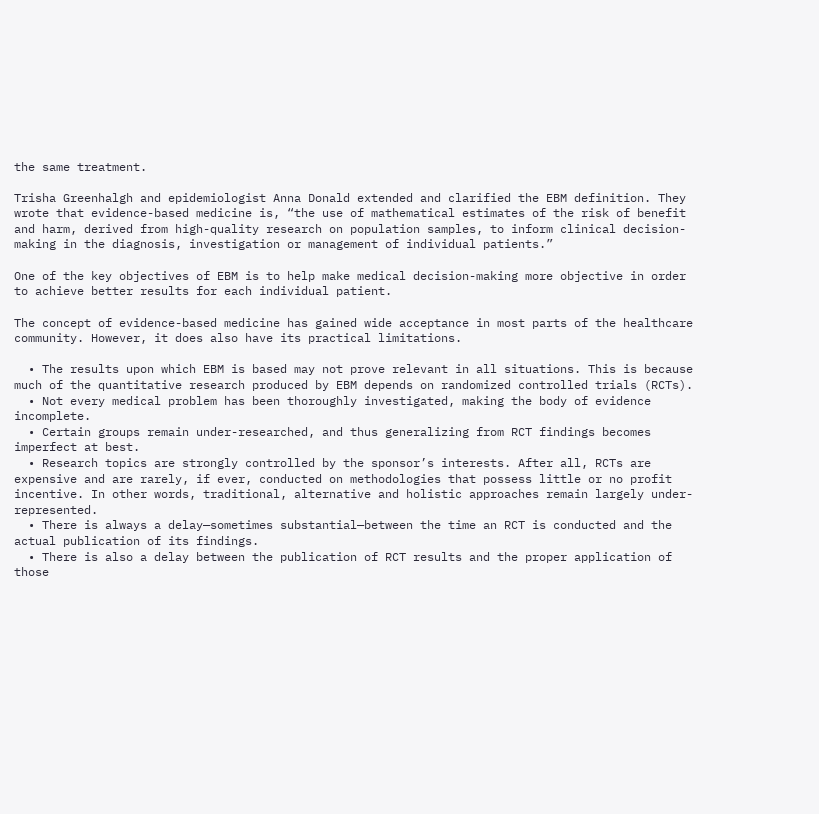the same treatment.

Trisha Greenhalgh and epidemiologist Anna Donald extended and clarified the EBM definition. They wrote that evidence-based medicine is, “the use of mathematical estimates of the risk of benefit and harm, derived from high-quality research on population samples, to inform clinical decision-making in the diagnosis, investigation or management of individual patients.”

One of the key objectives of EBM is to help make medical decision-making more objective in order to achieve better results for each individual patient.

The concept of evidence-based medicine has gained wide acceptance in most parts of the healthcare community. However, it does also have its practical limitations.

  • The results upon which EBM is based may not prove relevant in all situations. This is because much of the quantitative research produced by EBM depends on randomized controlled trials (RCTs).
  • Not every medical problem has been thoroughly investigated, making the body of evidence incomplete.
  • Certain groups remain under-researched, and thus generalizing from RCT findings becomes imperfect at best.
  • Research topics are strongly controlled by the sponsor’s interests. After all, RCTs are expensive and are rarely, if ever, conducted on methodologies that possess little or no profit incentive. In other words, traditional, alternative and holistic approaches remain largely under-represented.
  • There is always a delay—sometimes substantial—between the time an RCT is conducted and the actual publication of its findings.
  • There is also a delay between the publication of RCT results and the proper application of those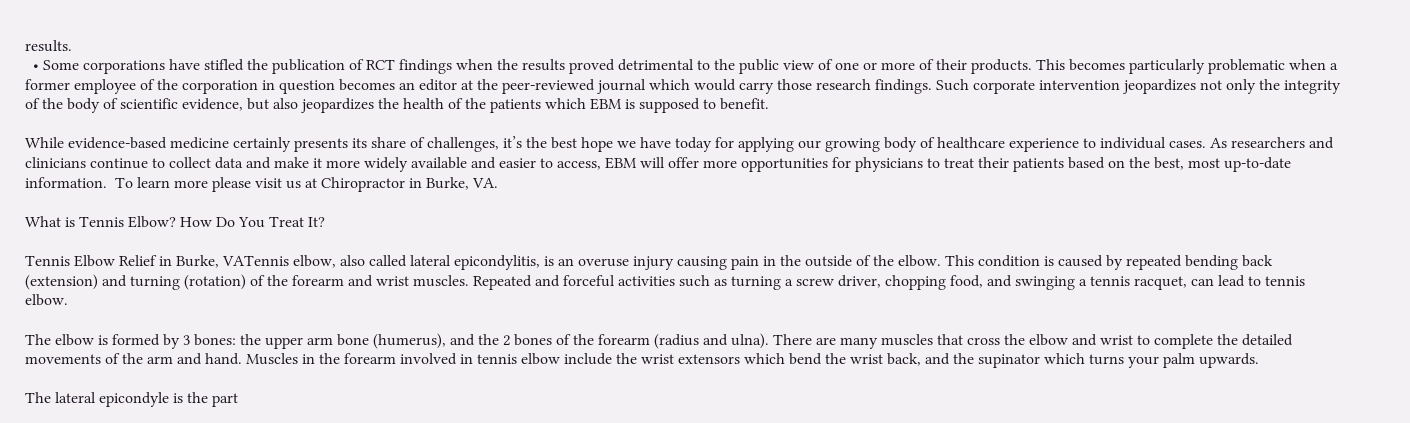results.
  • Some corporations have stifled the publication of RCT findings when the results proved detrimental to the public view of one or more of their products. This becomes particularly problematic when a former employee of the corporation in question becomes an editor at the peer-reviewed journal which would carry those research findings. Such corporate intervention jeopardizes not only the integrity of the body of scientific evidence, but also jeopardizes the health of the patients which EBM is supposed to benefit.

While evidence-based medicine certainly presents its share of challenges, it’s the best hope we have today for applying our growing body of healthcare experience to individual cases. As researchers and clinicians continue to collect data and make it more widely available and easier to access, EBM will offer more opportunities for physicians to treat their patients based on the best, most up-to-date information.  To learn more please visit us at Chiropractor in Burke, VA.

What is Tennis Elbow? How Do You Treat It?

Tennis Elbow Relief in Burke, VATennis elbow, also called lateral epicondylitis, is an overuse injury causing pain in the outside of the elbow. This condition is caused by repeated bending back (extension) and turning (rotation) of the forearm and wrist muscles. Repeated and forceful activities such as turning a screw driver, chopping food, and swinging a tennis racquet, can lead to tennis elbow.

The elbow is formed by 3 bones: the upper arm bone (humerus), and the 2 bones of the forearm (radius and ulna). There are many muscles that cross the elbow and wrist to complete the detailed movements of the arm and hand. Muscles in the forearm involved in tennis elbow include the wrist extensors which bend the wrist back, and the supinator which turns your palm upwards.

The lateral epicondyle is the part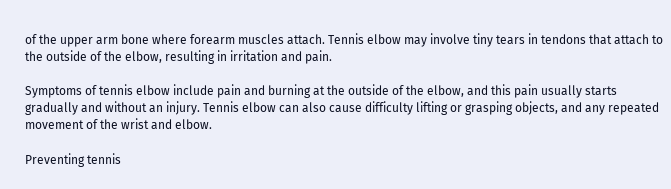of the upper arm bone where forearm muscles attach. Tennis elbow may involve tiny tears in tendons that attach to the outside of the elbow, resulting in irritation and pain.

Symptoms of tennis elbow include pain and burning at the outside of the elbow, and this pain usually starts gradually and without an injury. Tennis elbow can also cause difficulty lifting or grasping objects, and any repeated movement of the wrist and elbow.

Preventing tennis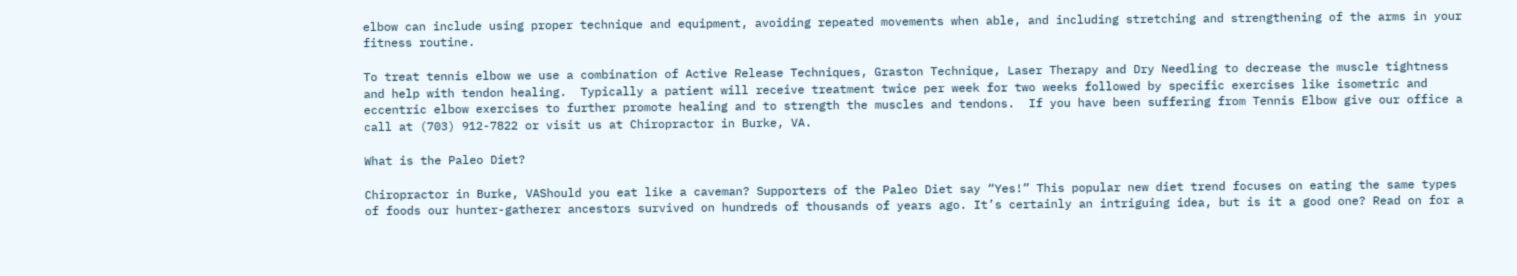elbow can include using proper technique and equipment, avoiding repeated movements when able, and including stretching and strengthening of the arms in your fitness routine.

To treat tennis elbow we use a combination of Active Release Techniques, Graston Technique, Laser Therapy and Dry Needling to decrease the muscle tightness and help with tendon healing.  Typically a patient will receive treatment twice per week for two weeks followed by specific exercises like isometric and eccentric elbow exercises to further promote healing and to strength the muscles and tendons.  If you have been suffering from Tennis Elbow give our office a call at (703) 912-7822 or visit us at Chiropractor in Burke, VA.

What is the Paleo Diet?

Chiropractor in Burke, VAShould you eat like a caveman? Supporters of the Paleo Diet say “Yes!” This popular new diet trend focuses on eating the same types of foods our hunter-gatherer ancestors survived on hundreds of thousands of years ago. It’s certainly an intriguing idea, but is it a good one? Read on for a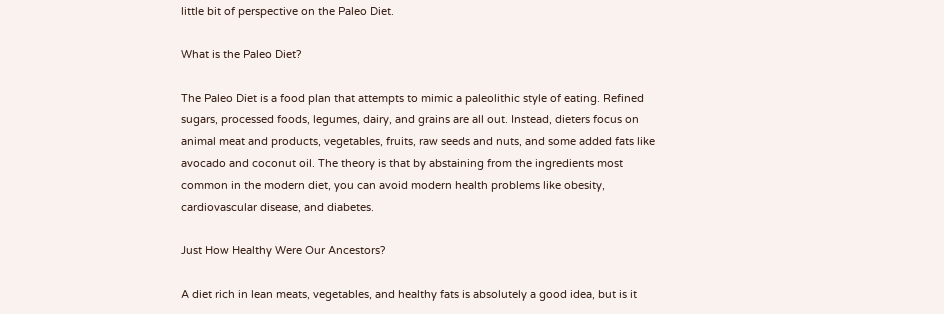little bit of perspective on the Paleo Diet.

What is the Paleo Diet?

The Paleo Diet is a food plan that attempts to mimic a paleolithic style of eating. Refined sugars, processed foods, legumes, dairy, and grains are all out. Instead, dieters focus on animal meat and products, vegetables, fruits, raw seeds and nuts, and some added fats like avocado and coconut oil. The theory is that by abstaining from the ingredients most common in the modern diet, you can avoid modern health problems like obesity, cardiovascular disease, and diabetes.

Just How Healthy Were Our Ancestors?

A diet rich in lean meats, vegetables, and healthy fats is absolutely a good idea, but is it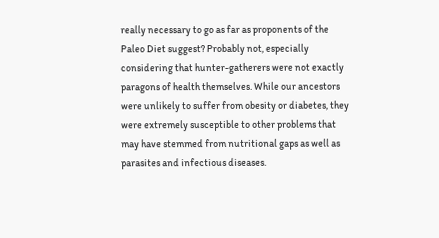really necessary to go as far as proponents of the Paleo Diet suggest? Probably not, especially considering that hunter-gatherers were not exactly paragons of health themselves. While our ancestors were unlikely to suffer from obesity or diabetes, they were extremely susceptible to other problems that may have stemmed from nutritional gaps as well as parasites and infectious diseases.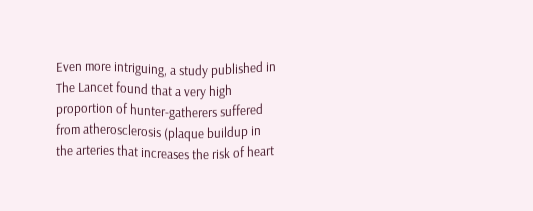Even more intriguing, a study published in The Lancet found that a very high proportion of hunter-gatherers suffered from atherosclerosis (plaque buildup in the arteries that increases the risk of heart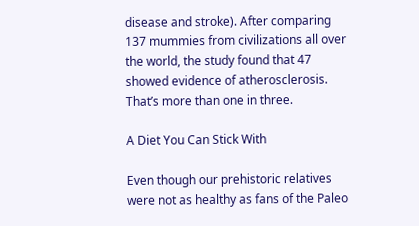disease and stroke). After comparing 137 mummies from civilizations all over the world, the study found that 47 showed evidence of atherosclerosis. That’s more than one in three.

A Diet You Can Stick With

Even though our prehistoric relatives were not as healthy as fans of the Paleo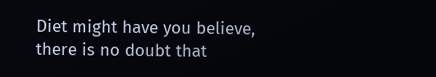Diet might have you believe, there is no doubt that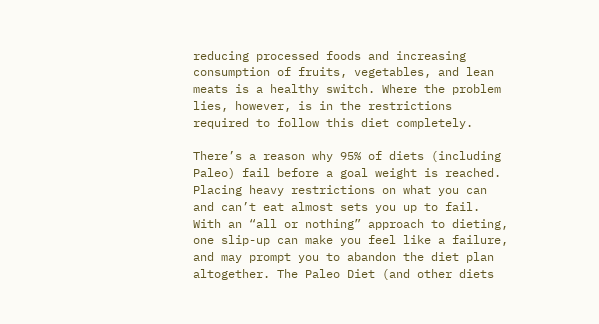reducing processed foods and increasing consumption of fruits, vegetables, and lean meats is a healthy switch. Where the problem lies, however, is in the restrictions required to follow this diet completely.

There’s a reason why 95% of diets (including Paleo) fail before a goal weight is reached. Placing heavy restrictions on what you can and can’t eat almost sets you up to fail. With an “all or nothing” approach to dieting, one slip-up can make you feel like a failure, and may prompt you to abandon the diet plan altogether. The Paleo Diet (and other diets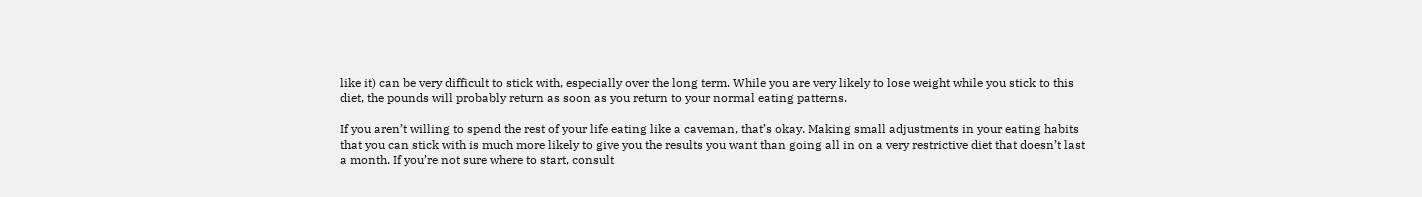like it) can be very difficult to stick with, especially over the long term. While you are very likely to lose weight while you stick to this diet, the pounds will probably return as soon as you return to your normal eating patterns.

If you aren’t willing to spend the rest of your life eating like a caveman, that’s okay. Making small adjustments in your eating habits that you can stick with is much more likely to give you the results you want than going all in on a very restrictive diet that doesn’t last a month. If you’re not sure where to start, consult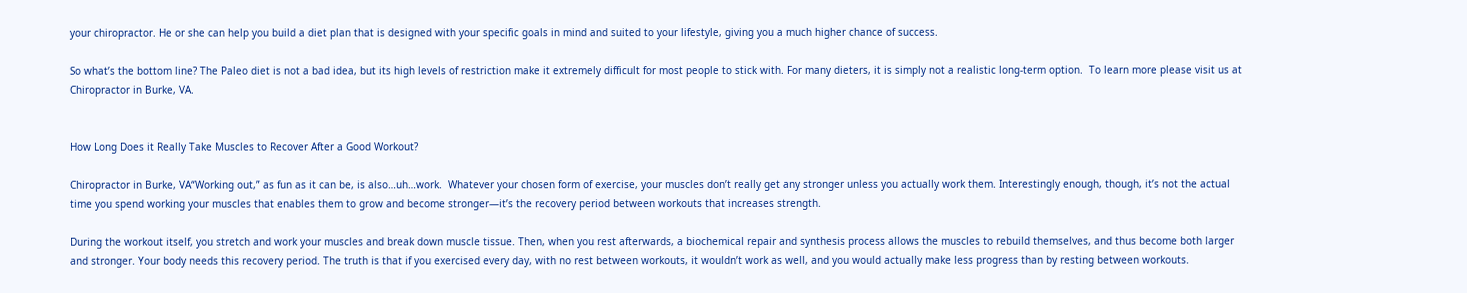your chiropractor. He or she can help you build a diet plan that is designed with your specific goals in mind and suited to your lifestyle, giving you a much higher chance of success.

So what’s the bottom line? The Paleo diet is not a bad idea, but its high levels of restriction make it extremely difficult for most people to stick with. For many dieters, it is simply not a realistic long-term option.  To learn more please visit us at Chiropractor in Burke, VA.


How Long Does it Really Take Muscles to Recover After a Good Workout?

Chiropractor in Burke, VA“Working out,” as fun as it can be, is also…uh…work.  Whatever your chosen form of exercise, your muscles don’t really get any stronger unless you actually work them. Interestingly enough, though, it’s not the actual time you spend working your muscles that enables them to grow and become stronger—it’s the recovery period between workouts that increases strength.

During the workout itself, you stretch and work your muscles and break down muscle tissue. Then, when you rest afterwards, a biochemical repair and synthesis process allows the muscles to rebuild themselves, and thus become both larger and stronger. Your body needs this recovery period. The truth is that if you exercised every day, with no rest between workouts, it wouldn’t work as well, and you would actually make less progress than by resting between workouts.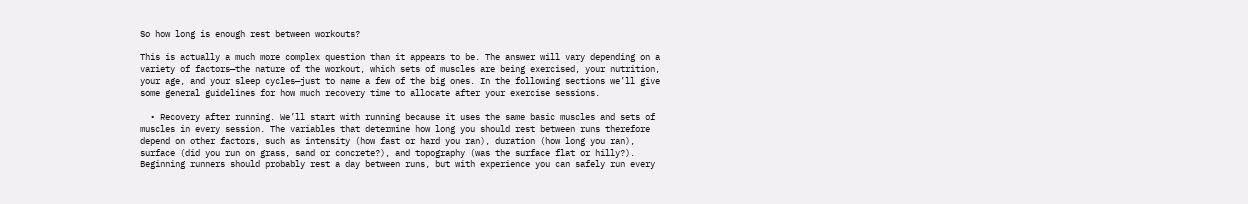So how long is enough rest between workouts?

This is actually a much more complex question than it appears to be. The answer will vary depending on a variety of factors—the nature of the workout, which sets of muscles are being exercised, your nutrition, your age, and your sleep cycles—just to name a few of the big ones. In the following sections we’ll give some general guidelines for how much recovery time to allocate after your exercise sessions.

  • Recovery after running. We’ll start with running because it uses the same basic muscles and sets of muscles in every session. The variables that determine how long you should rest between runs therefore depend on other factors, such as intensity (how fast or hard you ran), duration (how long you ran), surface (did you run on grass, sand or concrete?), and topography (was the surface flat or hilly?). Beginning runners should probably rest a day between runs, but with experience you can safely run every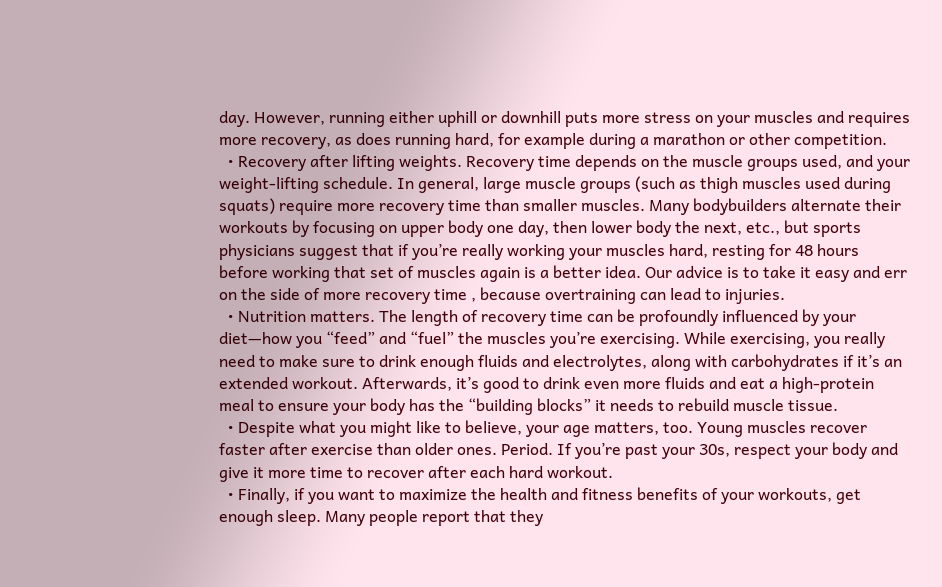day. However, running either uphill or downhill puts more stress on your muscles and requires more recovery, as does running hard, for example during a marathon or other competition.
  • Recovery after lifting weights. Recovery time depends on the muscle groups used, and your weight-lifting schedule. In general, large muscle groups (such as thigh muscles used during squats) require more recovery time than smaller muscles. Many bodybuilders alternate their workouts by focusing on upper body one day, then lower body the next, etc., but sports physicians suggest that if you’re really working your muscles hard, resting for 48 hours before working that set of muscles again is a better idea. Our advice is to take it easy and err on the side of more recovery time , because overtraining can lead to injuries.
  • Nutrition matters. The length of recovery time can be profoundly influenced by your diet—how you “feed” and “fuel” the muscles you’re exercising. While exercising, you really need to make sure to drink enough fluids and electrolytes, along with carbohydrates if it’s an extended workout. Afterwards, it’s good to drink even more fluids and eat a high-protein meal to ensure your body has the “building blocks” it needs to rebuild muscle tissue.
  • Despite what you might like to believe, your age matters, too. Young muscles recover faster after exercise than older ones. Period. If you’re past your 30s, respect your body and give it more time to recover after each hard workout.
  • Finally, if you want to maximize the health and fitness benefits of your workouts, get enough sleep. Many people report that they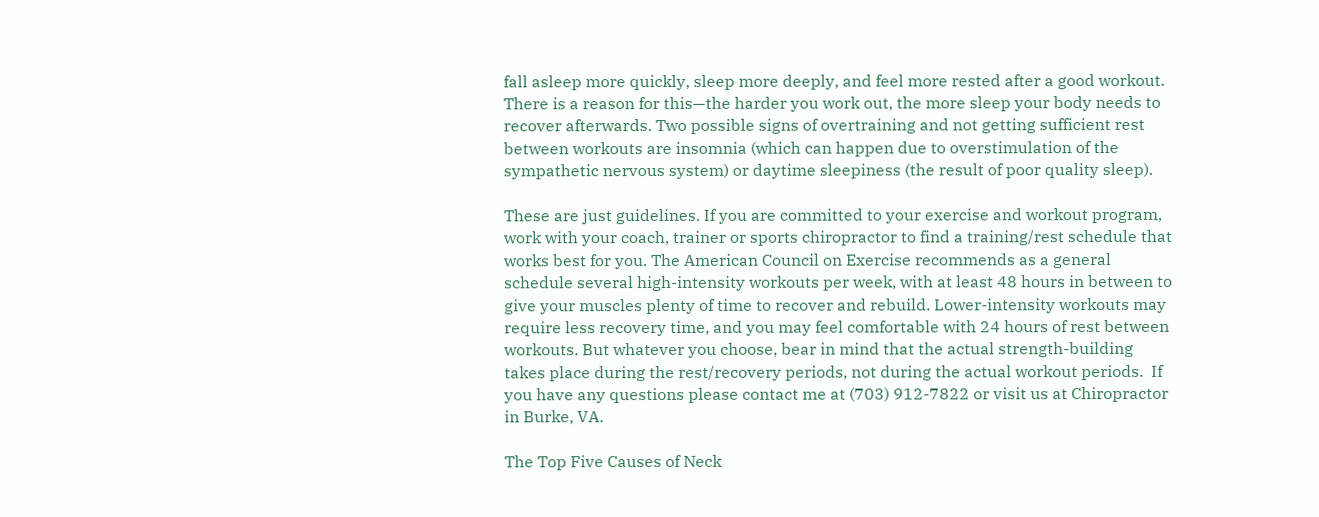fall asleep more quickly, sleep more deeply, and feel more rested after a good workout. There is a reason for this—the harder you work out, the more sleep your body needs to recover afterwards. Two possible signs of overtraining and not getting sufficient rest between workouts are insomnia (which can happen due to overstimulation of the sympathetic nervous system) or daytime sleepiness (the result of poor quality sleep).

These are just guidelines. If you are committed to your exercise and workout program, work with your coach, trainer or sports chiropractor to find a training/rest schedule that works best for you. The American Council on Exercise recommends as a general schedule several high-intensity workouts per week, with at least 48 hours in between to give your muscles plenty of time to recover and rebuild. Lower-intensity workouts may require less recovery time, and you may feel comfortable with 24 hours of rest between workouts. But whatever you choose, bear in mind that the actual strength-building takes place during the rest/recovery periods, not during the actual workout periods.  If you have any questions please contact me at (703) 912-7822 or visit us at Chiropractor in Burke, VA.

The Top Five Causes of Neck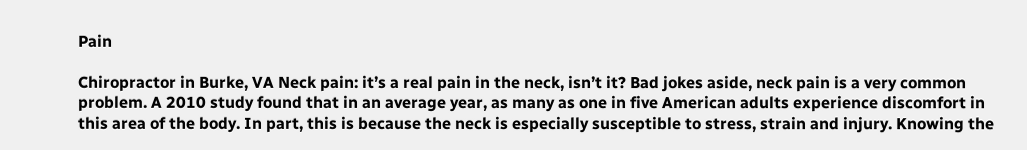Pain

Chiropractor in Burke, VA Neck pain: it’s a real pain in the neck, isn’t it? Bad jokes aside, neck pain is a very common problem. A 2010 study found that in an average year, as many as one in five American adults experience discomfort in this area of the body. In part, this is because the neck is especially susceptible to stress, strain and injury. Knowing the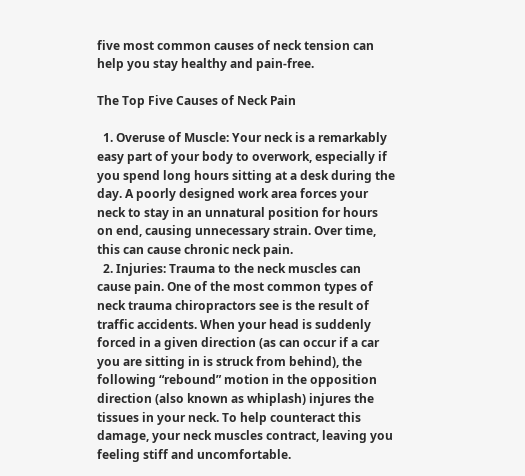five most common causes of neck tension can help you stay healthy and pain-free.

The Top Five Causes of Neck Pain

  1. Overuse of Muscle: Your neck is a remarkably easy part of your body to overwork, especially if you spend long hours sitting at a desk during the day. A poorly designed work area forces your neck to stay in an unnatural position for hours on end, causing unnecessary strain. Over time, this can cause chronic neck pain.
  2. Injuries: Trauma to the neck muscles can cause pain. One of the most common types of neck trauma chiropractors see is the result of traffic accidents. When your head is suddenly forced in a given direction (as can occur if a car you are sitting in is struck from behind), the following “rebound” motion in the opposition direction (also known as whiplash) injures the tissues in your neck. To help counteract this damage, your neck muscles contract, leaving you feeling stiff and uncomfortable.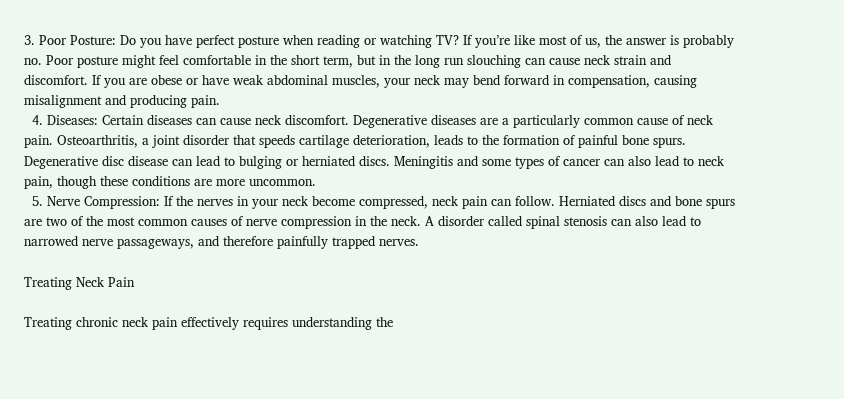3. Poor Posture: Do you have perfect posture when reading or watching TV? If you’re like most of us, the answer is probably no. Poor posture might feel comfortable in the short term, but in the long run slouching can cause neck strain and discomfort. If you are obese or have weak abdominal muscles, your neck may bend forward in compensation, causing misalignment and producing pain.
  4. Diseases: Certain diseases can cause neck discomfort. Degenerative diseases are a particularly common cause of neck pain. Osteoarthritis, a joint disorder that speeds cartilage deterioration, leads to the formation of painful bone spurs. Degenerative disc disease can lead to bulging or herniated discs. Meningitis and some types of cancer can also lead to neck pain, though these conditions are more uncommon.
  5. Nerve Compression: If the nerves in your neck become compressed, neck pain can follow. Herniated discs and bone spurs are two of the most common causes of nerve compression in the neck. A disorder called spinal stenosis can also lead to narrowed nerve passageways, and therefore painfully trapped nerves.

Treating Neck Pain

Treating chronic neck pain effectively requires understanding the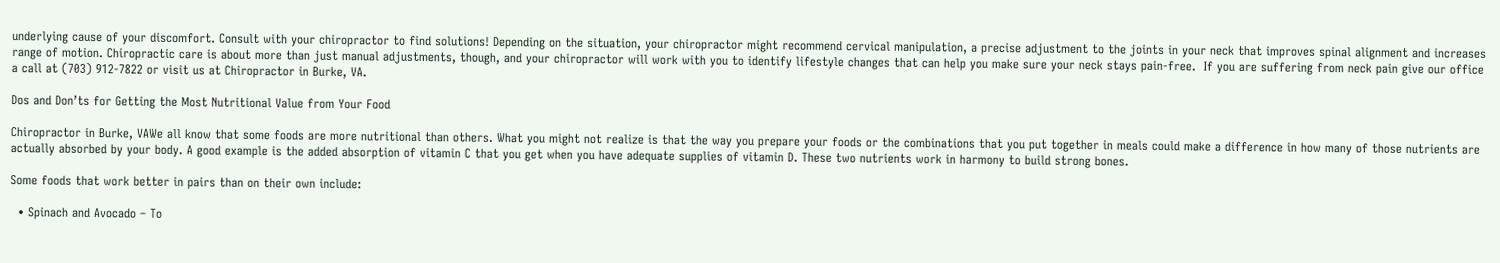underlying cause of your discomfort. Consult with your chiropractor to find solutions! Depending on the situation, your chiropractor might recommend cervical manipulation, a precise adjustment to the joints in your neck that improves spinal alignment and increases range of motion. Chiropractic care is about more than just manual adjustments, though, and your chiropractor will work with you to identify lifestyle changes that can help you make sure your neck stays pain-free.  If you are suffering from neck pain give our office a call at (703) 912-7822 or visit us at Chiropractor in Burke, VA.

Dos and Don’ts for Getting the Most Nutritional Value from Your Food

Chiropractor in Burke, VAWe all know that some foods are more nutritional than others. What you might not realize is that the way you prepare your foods or the combinations that you put together in meals could make a difference in how many of those nutrients are actually absorbed by your body. A good example is the added absorption of vitamin C that you get when you have adequate supplies of vitamin D. These two nutrients work in harmony to build strong bones.

Some foods that work better in pairs than on their own include:

  • Spinach and Avocado – To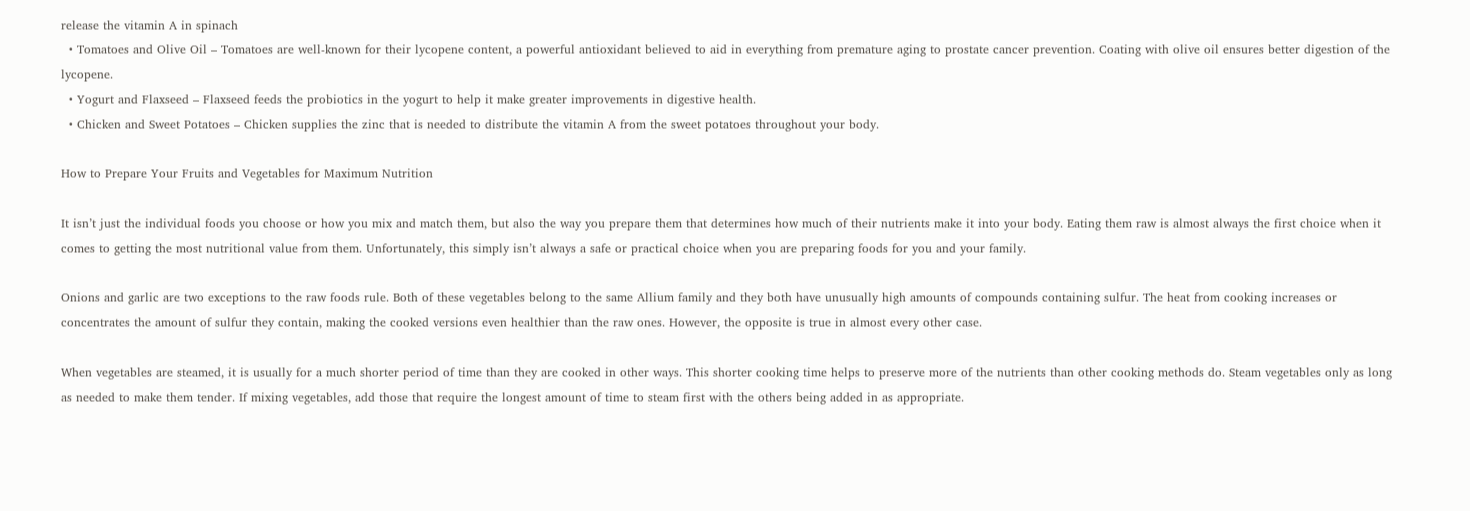release the vitamin A in spinach
  • Tomatoes and Olive Oil – Tomatoes are well-known for their lycopene content, a powerful antioxidant believed to aid in everything from premature aging to prostate cancer prevention. Coating with olive oil ensures better digestion of the lycopene.
  • Yogurt and Flaxseed – Flaxseed feeds the probiotics in the yogurt to help it make greater improvements in digestive health.
  • Chicken and Sweet Potatoes – Chicken supplies the zinc that is needed to distribute the vitamin A from the sweet potatoes throughout your body.

How to Prepare Your Fruits and Vegetables for Maximum Nutrition

It isn’t just the individual foods you choose or how you mix and match them, but also the way you prepare them that determines how much of their nutrients make it into your body. Eating them raw is almost always the first choice when it comes to getting the most nutritional value from them. Unfortunately, this simply isn’t always a safe or practical choice when you are preparing foods for you and your family.

Onions and garlic are two exceptions to the raw foods rule. Both of these vegetables belong to the same Allium family and they both have unusually high amounts of compounds containing sulfur. The heat from cooking increases or concentrates the amount of sulfur they contain, making the cooked versions even healthier than the raw ones. However, the opposite is true in almost every other case.

When vegetables are steamed, it is usually for a much shorter period of time than they are cooked in other ways. This shorter cooking time helps to preserve more of the nutrients than other cooking methods do. Steam vegetables only as long as needed to make them tender. If mixing vegetables, add those that require the longest amount of time to steam first with the others being added in as appropriate.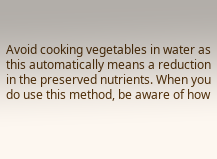Avoid cooking vegetables in water as this automatically means a reduction in the preserved nutrients. When you do use this method, be aware of how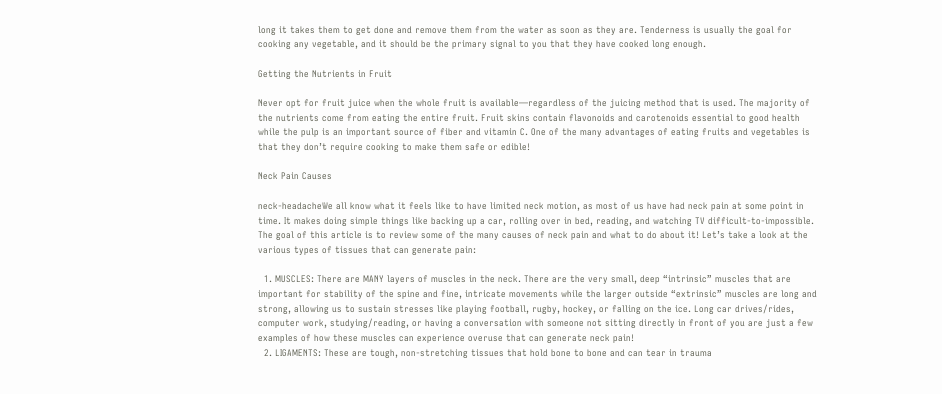long it takes them to get done and remove them from the water as soon as they are. Tenderness is usually the goal for cooking any vegetable, and it should be the primary signal to you that they have cooked long enough.

Getting the Nutrients in Fruit

Never opt for fruit juice when the whole fruit is available—regardless of the juicing method that is used. The majority of the nutrients come from eating the entire fruit. Fruit skins contain flavonoids and carotenoids essential to good health while the pulp is an important source of fiber and vitamin C. One of the many advantages of eating fruits and vegetables is that they don’t require cooking to make them safe or edible!

Neck Pain Causes

neck-headacheWe all know what it feels like to have limited neck motion, as most of us have had neck pain at some point in time. It makes doing simple things like backing up a car, rolling over in bed, reading, and watching TV difficult-to-impossible. The goal of this article is to review some of the many causes of neck pain and what to do about it! Let’s take a look at the various types of tissues that can generate pain:

  1. MUSCLES: There are MANY layers of muscles in the neck. There are the very small, deep “intrinsic” muscles that are important for stability of the spine and fine, intricate movements while the larger outside “extrinsic” muscles are long and strong, allowing us to sustain stresses like playing football, rugby, hockey, or falling on the ice. Long car drives/rides, computer work, studying/reading, or having a conversation with someone not sitting directly in front of you are just a few examples of how these muscles can experience overuse that can generate neck pain!
  2. LIGAMENTS: These are tough, non-stretching tissues that hold bone to bone and can tear in trauma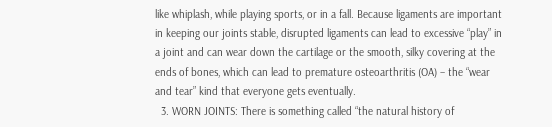like whiplash, while playing sports, or in a fall. Because ligaments are important in keeping our joints stable, disrupted ligaments can lead to excessive “play” in a joint and can wear down the cartilage or the smooth, silky covering at the ends of bones, which can lead to premature osteoarthritis (OA) – the “wear and tear” kind that everyone gets eventually.
  3. WORN JOINTS: There is something called “the natural history of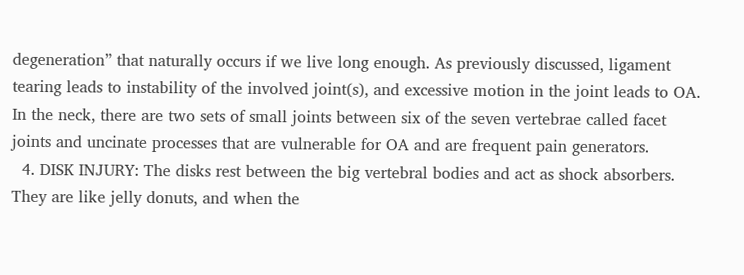degeneration” that naturally occurs if we live long enough. As previously discussed, ligament tearing leads to instability of the involved joint(s), and excessive motion in the joint leads to OA. In the neck, there are two sets of small joints between six of the seven vertebrae called facet joints and uncinate processes that are vulnerable for OA and are frequent pain generators.
  4. DISK INJURY: The disks rest between the big vertebral bodies and act as shock absorbers. They are like jelly donuts, and when the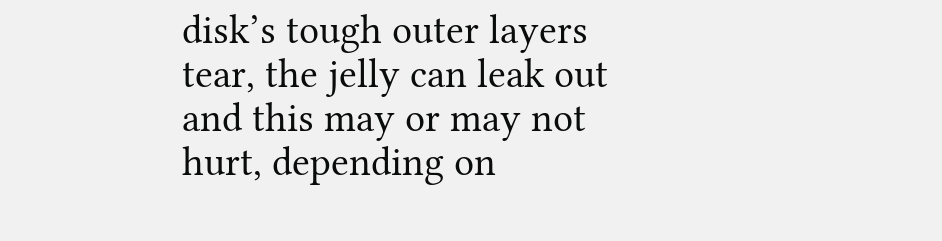disk’s tough outer layers tear, the jelly can leak out and this may or may not hurt, depending on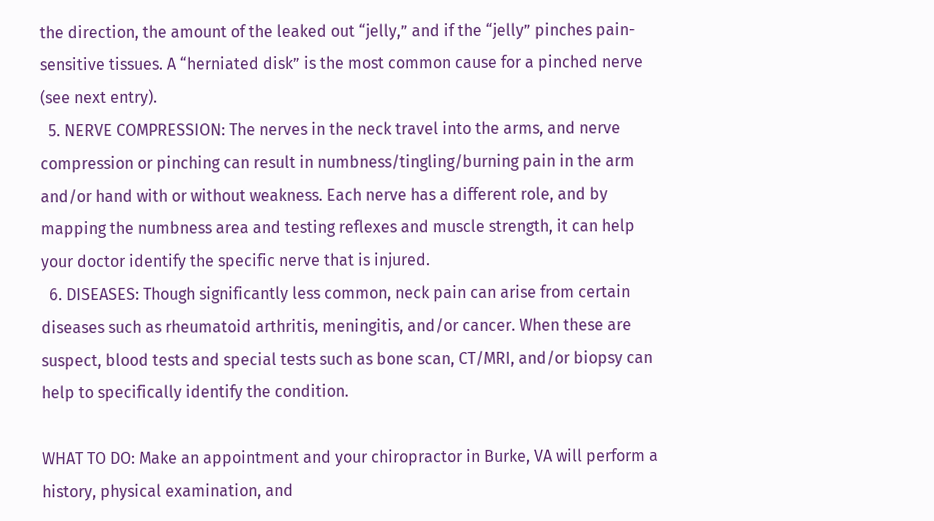the direction, the amount of the leaked out “jelly,” and if the “jelly” pinches pain-sensitive tissues. A “herniated disk” is the most common cause for a pinched nerve (see next entry).
  5. NERVE COMPRESSION: The nerves in the neck travel into the arms, and nerve compression or pinching can result in numbness/tingling/burning pain in the arm and/or hand with or without weakness. Each nerve has a different role, and by mapping the numbness area and testing reflexes and muscle strength, it can help your doctor identify the specific nerve that is injured.
  6. DISEASES: Though significantly less common, neck pain can arise from certain diseases such as rheumatoid arthritis, meningitis, and/or cancer. When these are suspect, blood tests and special tests such as bone scan, CT/MRI, and/or biopsy can help to specifically identify the condition.

WHAT TO DO: Make an appointment and your chiropractor in Burke, VA will perform a history, physical examination, and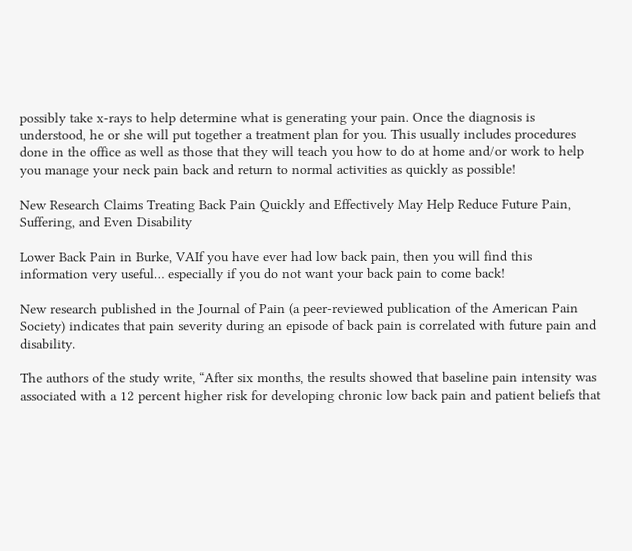possibly take x-rays to help determine what is generating your pain. Once the diagnosis is understood, he or she will put together a treatment plan for you. This usually includes procedures done in the office as well as those that they will teach you how to do at home and/or work to help you manage your neck pain back and return to normal activities as quickly as possible!

New Research Claims Treating Back Pain Quickly and Effectively May Help Reduce Future Pain, Suffering, and Even Disability

Lower Back Pain in Burke, VAIf you have ever had low back pain, then you will find this information very useful… especially if you do not want your back pain to come back!

New research published in the Journal of Pain (a peer-reviewed publication of the American Pain Society) indicates that pain severity during an episode of back pain is correlated with future pain and disability.

The authors of the study write, “After six months, the results showed that baseline pain intensity was associated with a 12 percent higher risk for developing chronic low back pain and patient beliefs that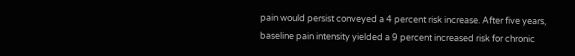pain would persist conveyed a 4 percent risk increase. After five years, baseline pain intensity yielded a 9 percent increased risk for chronic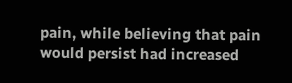pain, while believing that pain would persist had increased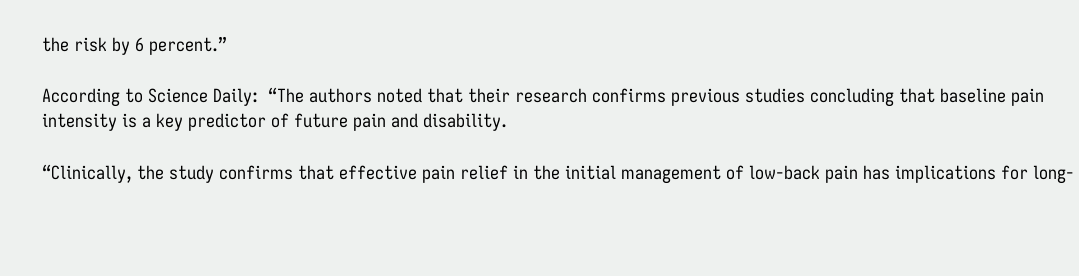the risk by 6 percent.”

According to Science Daily:  “The authors noted that their research confirms previous studies concluding that baseline pain intensity is a key predictor of future pain and disability.

“Clinically, the study confirms that effective pain relief in the initial management of low-back pain has implications for long-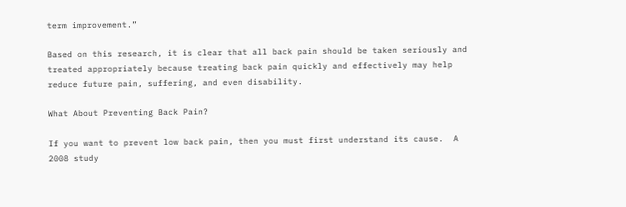term improvement.”

Based on this research, it is clear that all back pain should be taken seriously and treated appropriately because treating back pain quickly and effectively may help reduce future pain, suffering, and even disability.

What About Preventing Back Pain?

If you want to prevent low back pain, then you must first understand its cause.  A 2008 study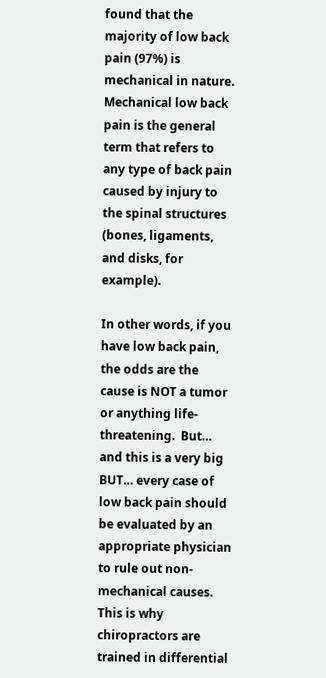found that the majority of low back pain (97%) is mechanical in nature.  Mechanical low back pain is the general term that refers to any type of back pain caused by injury to the spinal structures (bones, ligaments, and disks, for example).

In other words, if you have low back pain, the odds are the cause is NOT a tumor or anything life-threatening.  But… and this is a very big BUT… every case of low back pain should be evaluated by an appropriate physician to rule out non-mechanical causes.  This is why chiropractors are trained in differential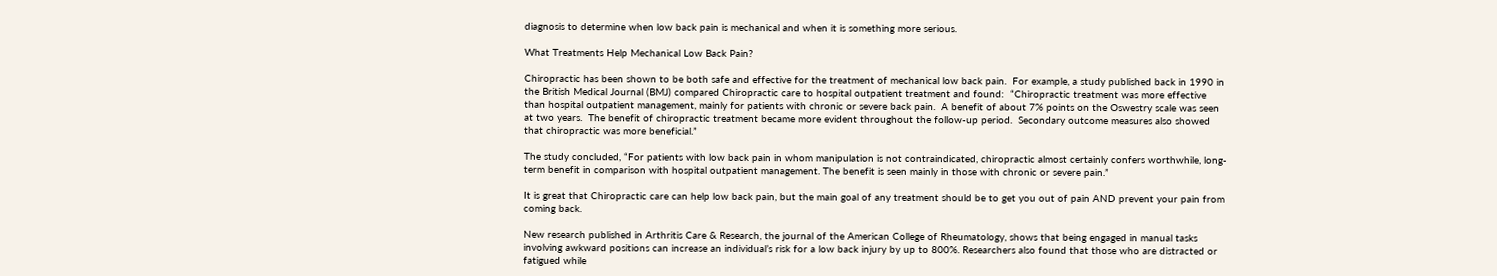diagnosis to determine when low back pain is mechanical and when it is something more serious.

What Treatments Help Mechanical Low Back Pain?

Chiropractic has been shown to be both safe and effective for the treatment of mechanical low back pain.  For example, a study published back in 1990 in the British Medical Journal (BMJ) compared Chiropractic care to hospital outpatient treatment and found:  “Chiropractic treatment was more effective than hospital outpatient management, mainly for patients with chronic or severe back pain.  A benefit of about 7% points on the Oswestry scale was seen at two years.  The benefit of chiropractic treatment became more evident throughout the follow-up period.  Secondary outcome measures also showed that chiropractic was more beneficial.”

The study concluded, “For patients with low back pain in whom manipulation is not contraindicated, chiropractic almost certainly confers worthwhile, long-term benefit in comparison with hospital outpatient management. The benefit is seen mainly in those with chronic or severe pain.”

It is great that Chiropractic care can help low back pain, but the main goal of any treatment should be to get you out of pain AND prevent your pain from coming back.

New research published in Arthritis Care & Research, the journal of the American College of Rheumatology, shows that being engaged in manual tasks involving awkward positions can increase an individual’s risk for a low back injury by up to 800%. Researchers also found that those who are distracted or fatigued while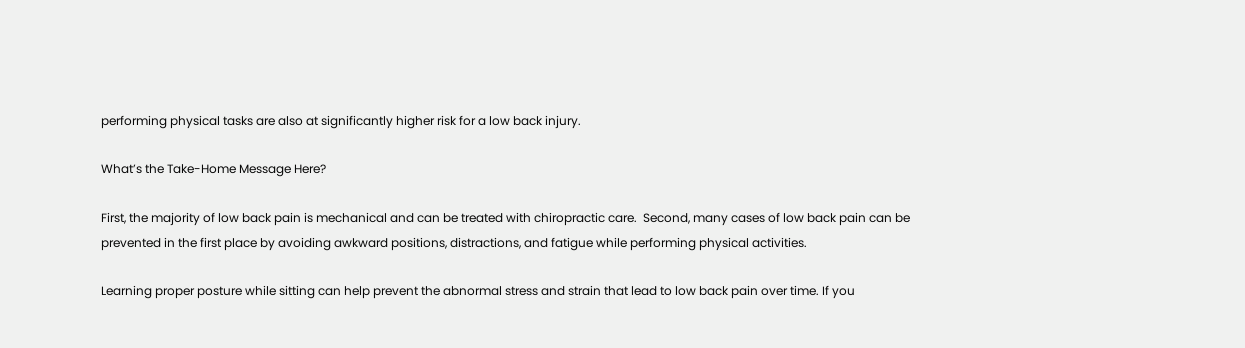performing physical tasks are also at significantly higher risk for a low back injury.

What’s the Take-Home Message Here?

First, the majority of low back pain is mechanical and can be treated with chiropractic care.  Second, many cases of low back pain can be prevented in the first place by avoiding awkward positions, distractions, and fatigue while performing physical activities.

Learning proper posture while sitting can help prevent the abnormal stress and strain that lead to low back pain over time. If you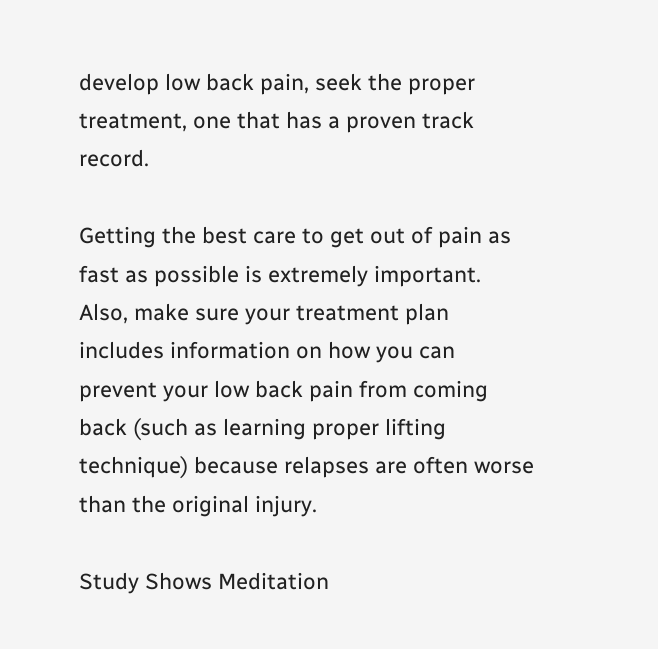develop low back pain, seek the proper treatment, one that has a proven track record.

Getting the best care to get out of pain as fast as possible is extremely important.  Also, make sure your treatment plan includes information on how you can prevent your low back pain from coming back (such as learning proper lifting technique) because relapses are often worse than the original injury.

Study Shows Meditation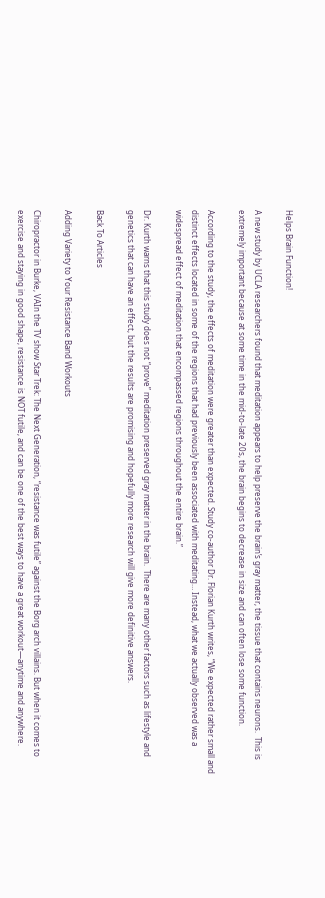Helps Brain Function!

A new study by UCLA researchers found that meditation appears to help preserve the brain’s gray matter, the tissue that contains neurons.  This is extremely important because at some time in the mid-to-late 20s, the brain begins to decrease in size and can often lose some function.

According to the study, the effects of meditation were greater than expected. Study co-author Dr. Florian Kurth writes, “We expected rather small and distinct effects located in some of the regions that had previously been associated with meditating… Instead, what we actually observed was a widespread effect of meditation that encompassed regions throughout the entire brain.”

Dr. Kurth warns that this study does not “prove” meditation preserved gray matter in the brain.  There are many other factors such as lifestyle and genetics that can have an effect, but the results are promising and hopefully more research will give more definitive answers.

Back To Articles

Adding Variety to Your Resistance Band Workouts

Chiropractor in Burke, VAIn the TV show Star Trek: The Next Generation, “resistance was futile” against the Borg arch villains. But when it comes to exercise and staying in good shape, resistance is NOT futile, and can be one of the best ways to have a great workout—anytime and anywhere.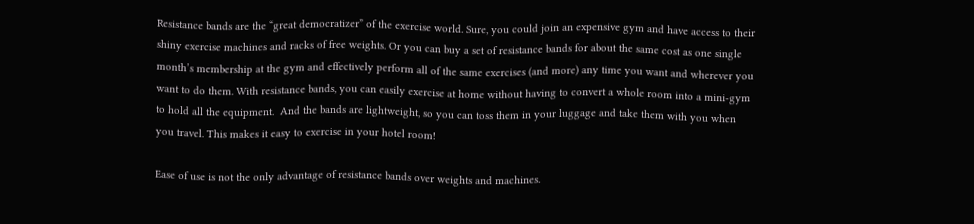Resistance bands are the “great democratizer” of the exercise world. Sure, you could join an expensive gym and have access to their shiny exercise machines and racks of free weights. Or you can buy a set of resistance bands for about the same cost as one single month’s membership at the gym and effectively perform all of the same exercises (and more) any time you want and wherever you want to do them. With resistance bands, you can easily exercise at home without having to convert a whole room into a mini-gym to hold all the equipment.  And the bands are lightweight, so you can toss them in your luggage and take them with you when you travel. This makes it easy to exercise in your hotel room!

Ease of use is not the only advantage of resistance bands over weights and machines.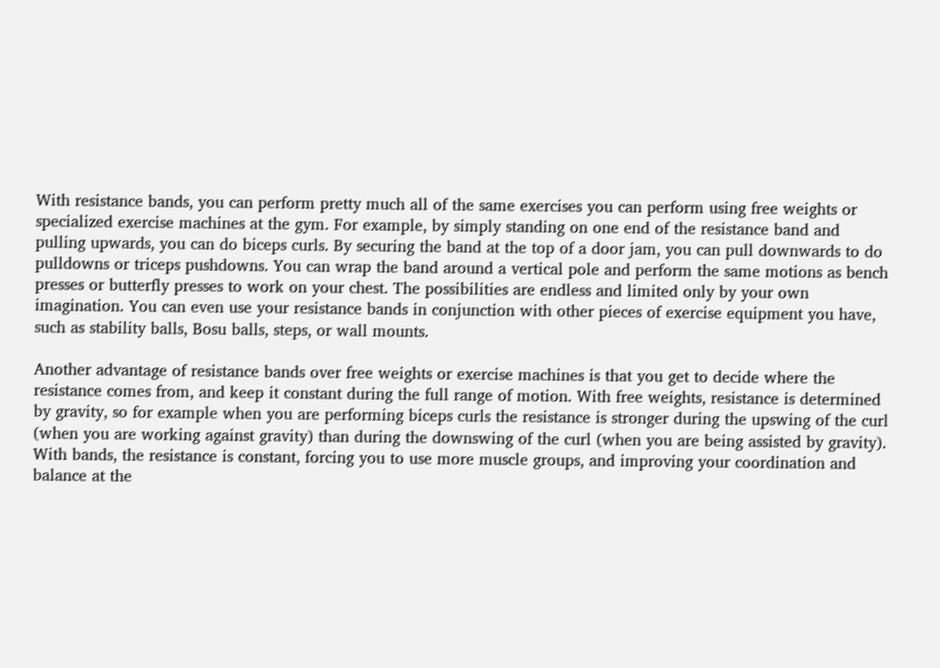With resistance bands, you can perform pretty much all of the same exercises you can perform using free weights or specialized exercise machines at the gym. For example, by simply standing on one end of the resistance band and pulling upwards, you can do biceps curls. By securing the band at the top of a door jam, you can pull downwards to do pulldowns or triceps pushdowns. You can wrap the band around a vertical pole and perform the same motions as bench presses or butterfly presses to work on your chest. The possibilities are endless and limited only by your own imagination. You can even use your resistance bands in conjunction with other pieces of exercise equipment you have, such as stability balls, Bosu balls, steps, or wall mounts.

Another advantage of resistance bands over free weights or exercise machines is that you get to decide where the resistance comes from, and keep it constant during the full range of motion. With free weights, resistance is determined by gravity, so for example when you are performing biceps curls the resistance is stronger during the upswing of the curl (when you are working against gravity) than during the downswing of the curl (when you are being assisted by gravity). With bands, the resistance is constant, forcing you to use more muscle groups, and improving your coordination and balance at the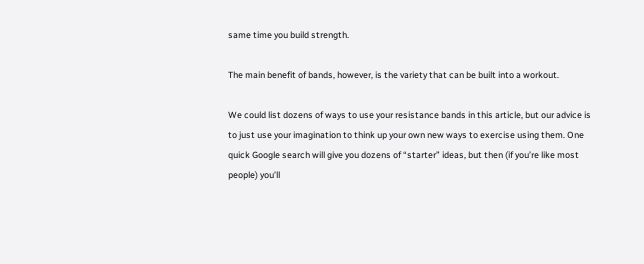same time you build strength.

The main benefit of bands, however, is the variety that can be built into a workout.

We could list dozens of ways to use your resistance bands in this article, but our advice is to just use your imagination to think up your own new ways to exercise using them. One quick Google search will give you dozens of “starter” ideas, but then (if you’re like most people) you’ll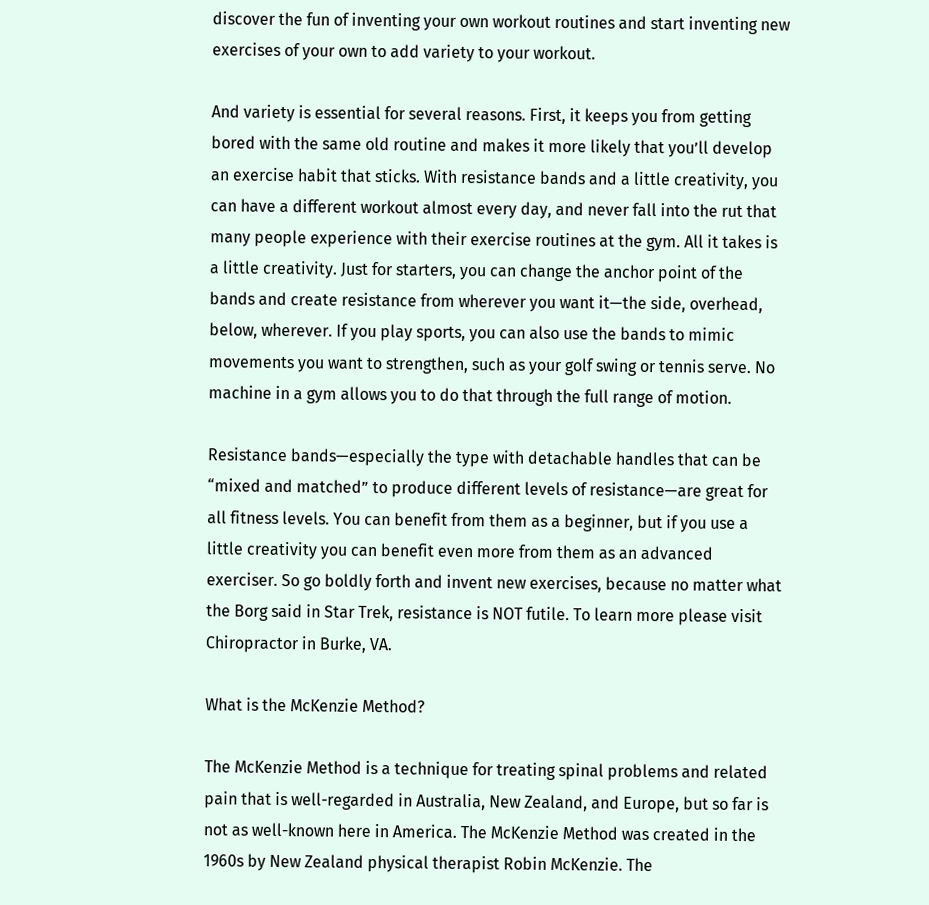discover the fun of inventing your own workout routines and start inventing new exercises of your own to add variety to your workout.

And variety is essential for several reasons. First, it keeps you from getting bored with the same old routine and makes it more likely that you’ll develop an exercise habit that sticks. With resistance bands and a little creativity, you can have a different workout almost every day, and never fall into the rut that many people experience with their exercise routines at the gym. All it takes is a little creativity. Just for starters, you can change the anchor point of the bands and create resistance from wherever you want it—the side, overhead, below, wherever. If you play sports, you can also use the bands to mimic movements you want to strengthen, such as your golf swing or tennis serve. No machine in a gym allows you to do that through the full range of motion.

Resistance bands—especially the type with detachable handles that can be “mixed and matched” to produce different levels of resistance—are great for all fitness levels. You can benefit from them as a beginner, but if you use a little creativity you can benefit even more from them as an advanced exerciser. So go boldly forth and invent new exercises, because no matter what the Borg said in Star Trek, resistance is NOT futile. To learn more please visit Chiropractor in Burke, VA.

What is the McKenzie Method?

The McKenzie Method is a technique for treating spinal problems and related pain that is well-regarded in Australia, New Zealand, and Europe, but so far is not as well-known here in America. The McKenzie Method was created in the 1960s by New Zealand physical therapist Robin McKenzie. The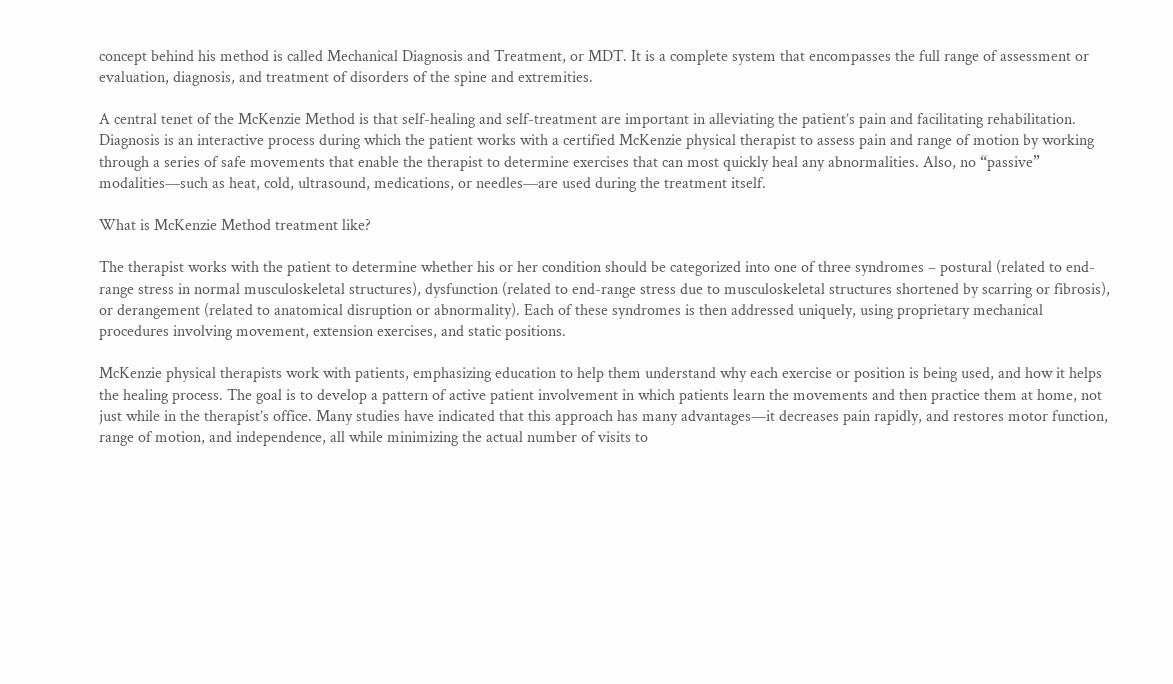concept behind his method is called Mechanical Diagnosis and Treatment, or MDT. It is a complete system that encompasses the full range of assessment or evaluation, diagnosis, and treatment of disorders of the spine and extremities.

A central tenet of the McKenzie Method is that self-healing and self-treatment are important in alleviating the patient’s pain and facilitating rehabilitation. Diagnosis is an interactive process during which the patient works with a certified McKenzie physical therapist to assess pain and range of motion by working through a series of safe movements that enable the therapist to determine exercises that can most quickly heal any abnormalities. Also, no “passive” modalities—such as heat, cold, ultrasound, medications, or needles—are used during the treatment itself.

What is McKenzie Method treatment like?

The therapist works with the patient to determine whether his or her condition should be categorized into one of three syndromes – postural (related to end-range stress in normal musculoskeletal structures), dysfunction (related to end-range stress due to musculoskeletal structures shortened by scarring or fibrosis), or derangement (related to anatomical disruption or abnormality). Each of these syndromes is then addressed uniquely, using proprietary mechanical procedures involving movement, extension exercises, and static positions.

McKenzie physical therapists work with patients, emphasizing education to help them understand why each exercise or position is being used, and how it helps the healing process. The goal is to develop a pattern of active patient involvement in which patients learn the movements and then practice them at home, not just while in the therapist’s office. Many studies have indicated that this approach has many advantages—it decreases pain rapidly, and restores motor function, range of motion, and independence, all while minimizing the actual number of visits to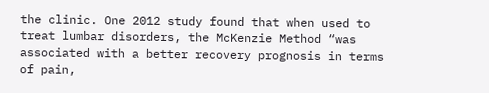the clinic. One 2012 study found that when used to treat lumbar disorders, the McKenzie Method “was associated with a better recovery prognosis in terms of pain,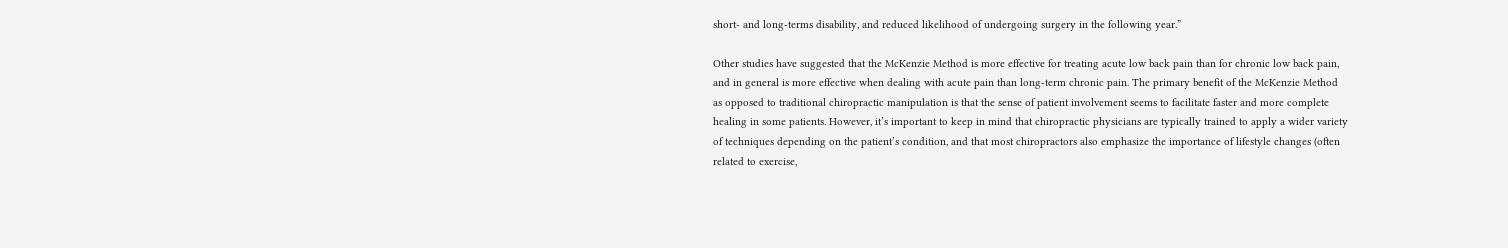short- and long-terms disability, and reduced likelihood of undergoing surgery in the following year.”

Other studies have suggested that the McKenzie Method is more effective for treating acute low back pain than for chronic low back pain, and in general is more effective when dealing with acute pain than long-term chronic pain. The primary benefit of the McKenzie Method as opposed to traditional chiropractic manipulation is that the sense of patient involvement seems to facilitate faster and more complete healing in some patients. However, it’s important to keep in mind that chiropractic physicians are typically trained to apply a wider variety of techniques depending on the patient’s condition, and that most chiropractors also emphasize the importance of lifestyle changes (often related to exercise,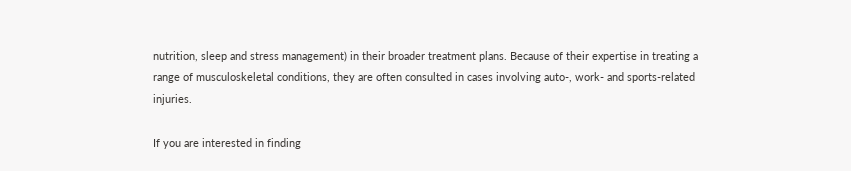nutrition, sleep and stress management) in their broader treatment plans. Because of their expertise in treating a range of musculoskeletal conditions, they are often consulted in cases involving auto-, work- and sports-related injuries.

If you are interested in finding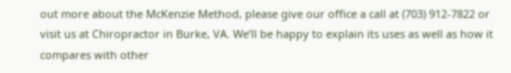out more about the McKenzie Method, please give our office a call at (703) 912-7822 or visit us at Chiropractor in Burke, VA. We’ll be happy to explain its uses as well as how it compares with other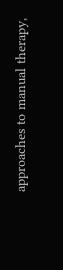approaches to manual therapy,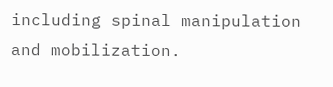including spinal manipulation and mobilization.